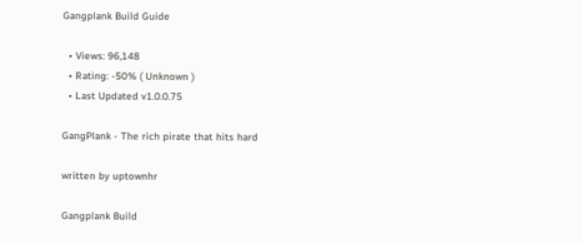Gangplank Build Guide

  • Views: 96,148
  • Rating: -50% ( Unknown )
  • Last Updated v1.0.0.75

GangPlank - The rich pirate that hits hard

written by uptownhr

Gangplank Build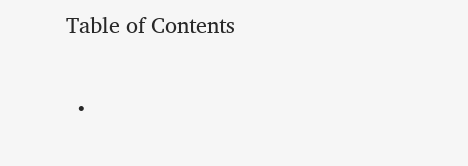Table of Contents

  •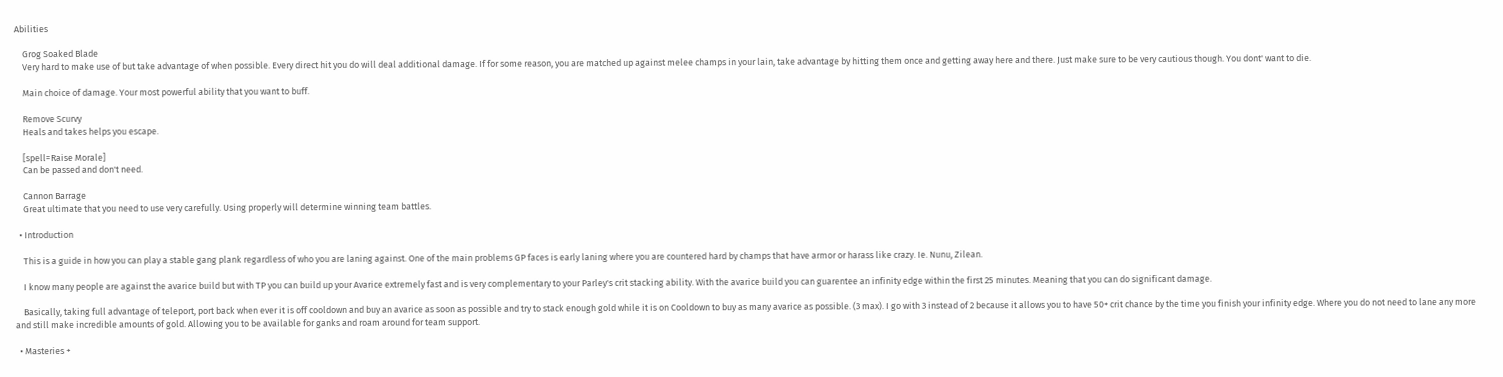Abilities

    Grog Soaked Blade
    Very hard to make use of but take advantage of when possible. Every direct hit you do will deal additional damage. If for some reason, you are matched up against melee champs in your lain, take advantage by hitting them once and getting away here and there. Just make sure to be very cautious though. You dont' want to die.

    Main choice of damage. Your most powerful ability that you want to buff.

    Remove Scurvy
    Heals and takes helps you escape.

    [spell=Raise Morale]
    Can be passed and don't need.

    Cannon Barrage
    Great ultimate that you need to use very carefully. Using properly will determine winning team battles.

  • Introduction

    This is a guide in how you can play a stable gang plank regardless of who you are laning against. One of the main problems GP faces is early laning where you are countered hard by champs that have armor or harass like crazy. Ie. Nunu, Zilean.

    I know many people are against the avarice build but with TP you can build up your Avarice extremely fast and is very complementary to your Parley's crit stacking ability. With the avarice build you can guarentee an infinity edge within the first 25 minutes. Meaning that you can do significant damage.

    Basically, taking full advantage of teleport, port back when ever it is off cooldown and buy an avarice as soon as possible and try to stack enough gold while it is on Cooldown to buy as many avarice as possible. (3 max). I go with 3 instead of 2 because it allows you to have 50+ crit chance by the time you finish your infinity edge. Where you do not need to lane any more and still make incredible amounts of gold. Allowing you to be available for ganks and roam around for team support.

  • Masteries +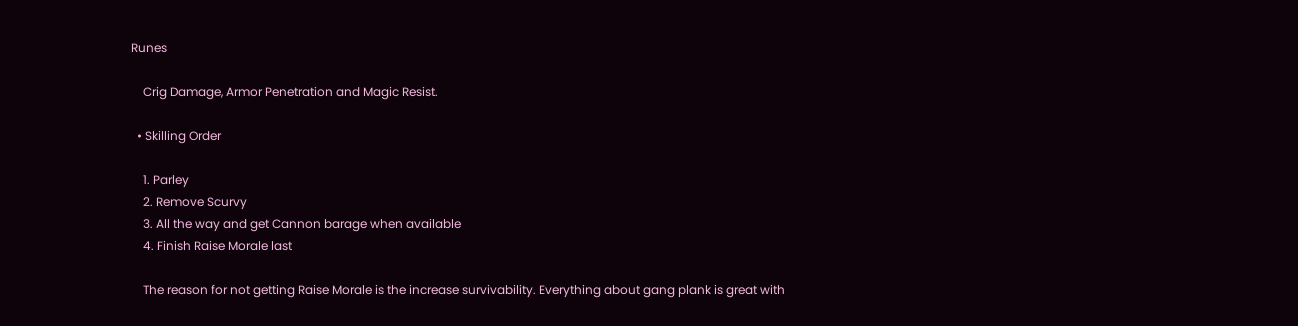Runes

    Crig Damage, Armor Penetration and Magic Resist.

  • Skilling Order

    1. Parley
    2. Remove Scurvy
    3. All the way and get Cannon barage when available
    4. Finish Raise Morale last

    The reason for not getting Raise Morale is the increase survivability. Everything about gang plank is great with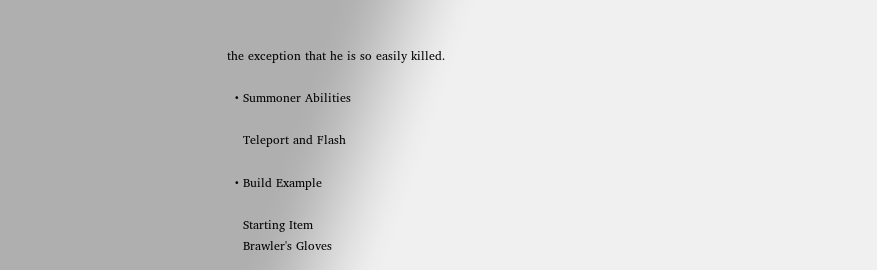the exception that he is so easily killed.

  • Summoner Abilities

    Teleport and Flash

  • Build Example

    Starting Item
    Brawler's Gloves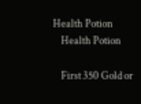Health Potion
    Health Potion

    First 350 Gold or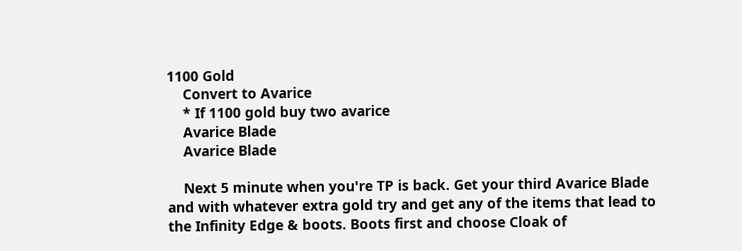1100 Gold
    Convert to Avarice
    * If 1100 gold buy two avarice
    Avarice Blade
    Avarice Blade

    Next 5 minute when you're TP is back. Get your third Avarice Blade and with whatever extra gold try and get any of the items that lead to the Infinity Edge & boots. Boots first and choose Cloak of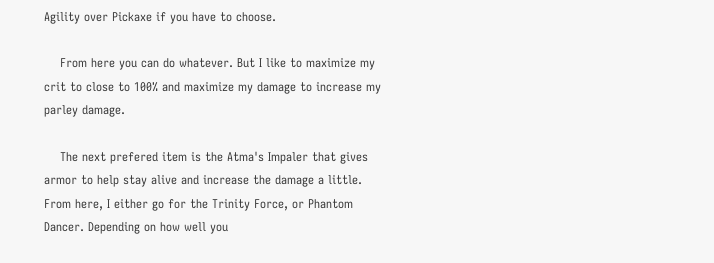Agility over Pickaxe if you have to choose.

    From here you can do whatever. But I like to maximize my crit to close to 100% and maximize my damage to increase my parley damage.

    The next prefered item is the Atma's Impaler that gives armor to help stay alive and increase the damage a little. From here, I either go for the Trinity Force, or Phantom Dancer. Depending on how well you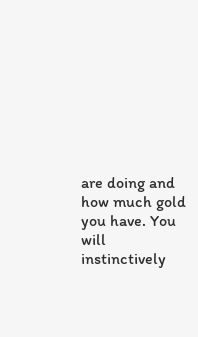are doing and how much gold you have. You will instinctively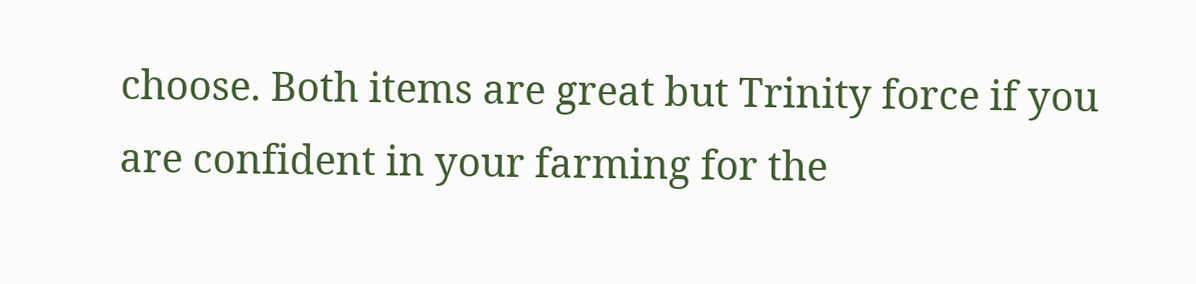choose. Both items are great but Trinity force if you are confident in your farming for the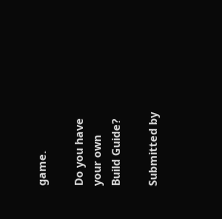game.

Do you have your own
Build Guide?

Submitted by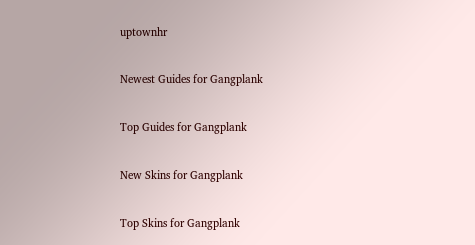uptownhr

Newest Guides for Gangplank

Top Guides for Gangplank

New Skins for Gangplank

Top Skins for Gangplank